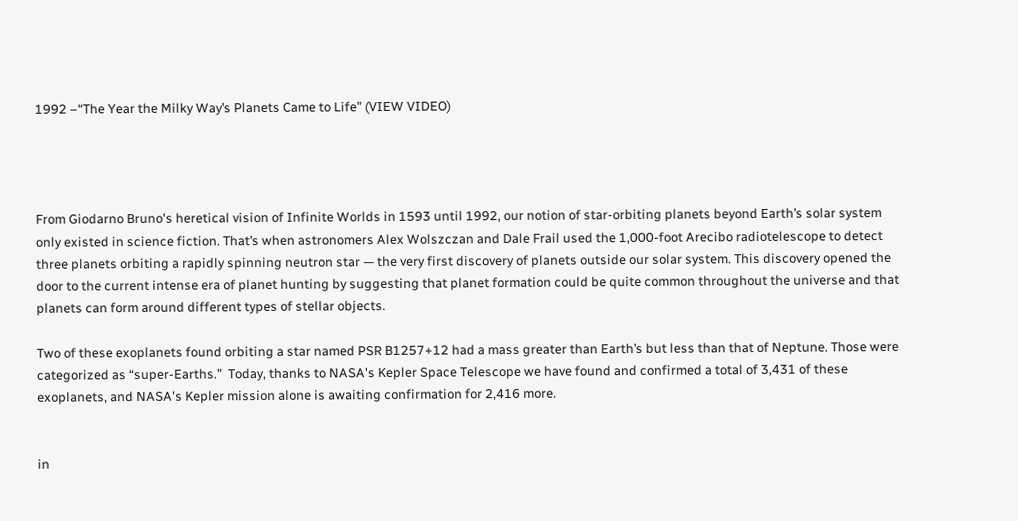1992 –“The Year the Milky Way’s Planets Came to Life” (VIEW VIDEO)




From Giodarno Bruno's heretical vision of Infinite Worlds in 1593 until 1992, our notion of star-orbiting planets beyond Earth’s solar system only existed in science fiction. That’s when astronomers Alex Wolszczan and Dale Frail used the 1,000-foot Arecibo radiotelescope to detect three planets orbiting a rapidly spinning neutron star — the very first discovery of planets outside our solar system. This discovery opened the door to the current intense era of planet hunting by suggesting that planet formation could be quite common throughout the universe and that planets can form around different types of stellar objects.

Two of these exoplanets found orbiting a star named PSR B1257+12 had a mass greater than Earth’s but less than that of Neptune. Those were categorized as “super-Earths.”  Today, thanks to NASA's Kepler Space Telescope we have found and confirmed a total of 3,431 of these exoplanets, and NASA's Kepler mission alone is awaiting confirmation for 2,416 more.


in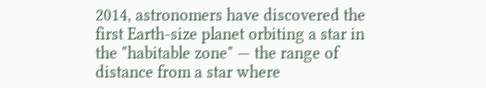2014, astronomers have discovered the first Earth-size planet orbiting a star in the "habitable zone" — the range of distance from a star where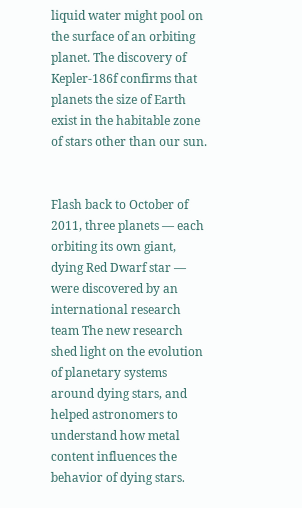liquid water might pool on the surface of an orbiting planet. The discovery of Kepler-186f confirms that planets the size of Earth exist in the habitable zone of stars other than our sun.


Flash back to October of 2011, three planets — each orbiting its own giant, dying Red Dwarf star — were discovered by an international research team The new research shed light on the evolution of planetary systems around dying stars, and helped astronomers to understand how metal content influences the behavior of dying stars.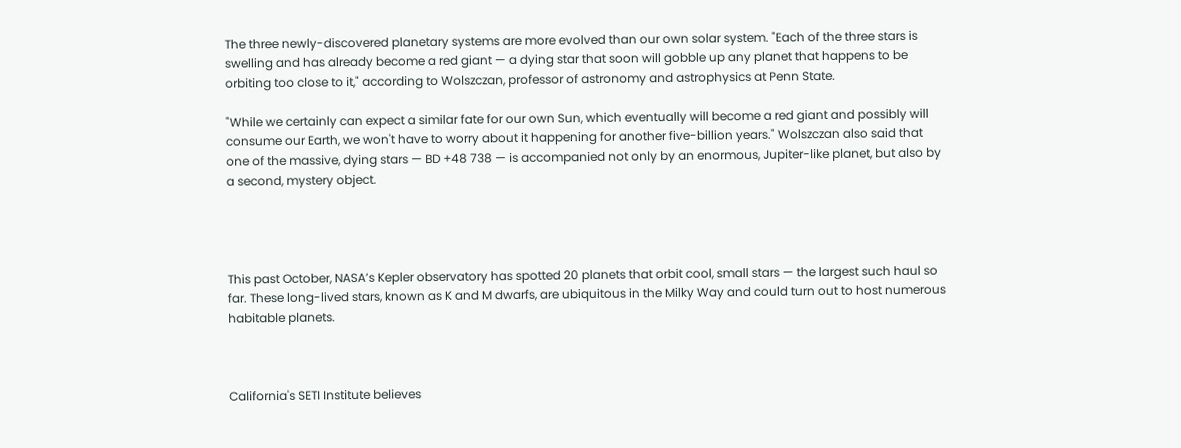The three newly-discovered planetary systems are more evolved than our own solar system. "Each of the three stars is swelling and has already become a red giant — a dying star that soon will gobble up any planet that happens to be orbiting too close to it," according to Wolszczan, professor of astronomy and astrophysics at Penn State.

"While we certainly can expect a similar fate for our own Sun, which eventually will become a red giant and possibly will consume our Earth, we won't have to worry about it happening for another five-billion years." Wolszczan also said that one of the massive, dying stars — BD +48 738 — is accompanied not only by an enormous, Jupiter-like planet, but also by a second, mystery object.




This past October, NASA’s Kepler observatory has spotted 20 planets that orbit cool, small stars — the largest such haul so far. These long-lived stars, known as K and M dwarfs, are ubiquitous in the Milky Way and could turn out to host numerous habitable planets.



California's SETI Institute believes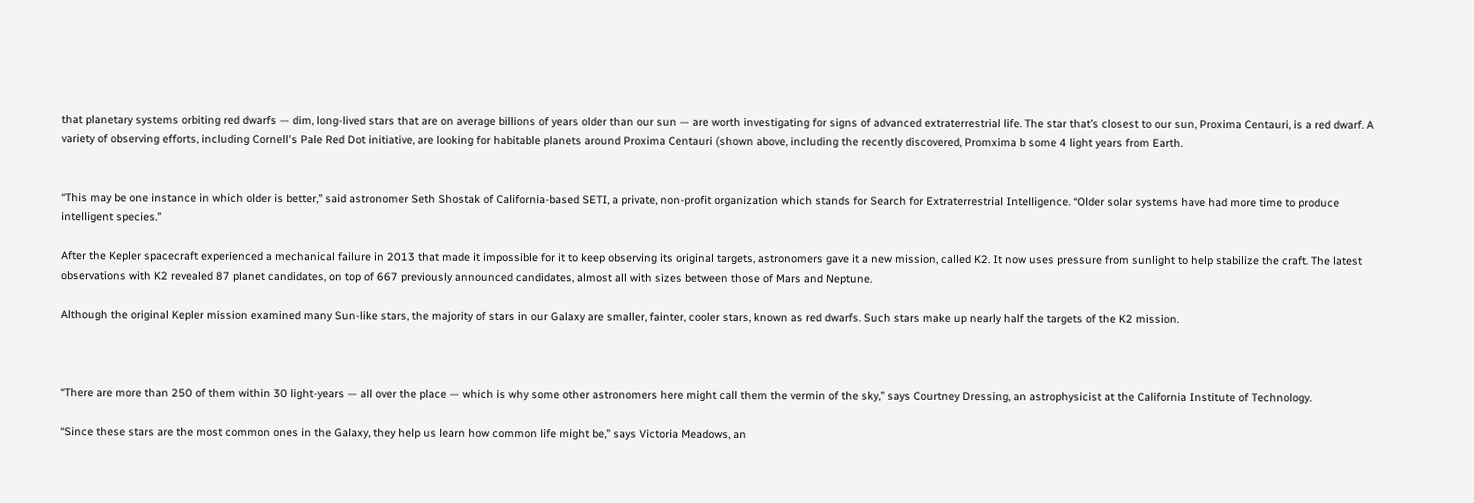that planetary systems orbiting red dwarfs — dim, long-lived stars that are on average billions of years older than our sun — are worth investigating for signs of advanced extraterrestrial life. The star that’s closest to our sun, Proxima Centauri, is a red dwarf. A variety of observing efforts, including Cornell's Pale Red Dot initiative, are looking for habitable planets around Proxima Centauri (shown above, including the recently discovered, Promxima b some 4 light years from Earth.


“This may be one instance in which older is better,” said astronomer Seth Shostak of California-based SETI, a private, non-profit organization which stands for Search for Extraterrestrial Intelligence. “Older solar systems have had more time to produce intelligent species.”

After the Kepler spacecraft experienced a mechanical failure in 2013 that made it impossible for it to keep observing its original targets, astronomers gave it a new mission, called K2. It now uses pressure from sunlight to help stabilize the craft. The latest observations with K2 revealed 87 planet candidates, on top of 667 previously announced candidates, almost all with sizes between those of Mars and Neptune.

Although the original Kepler mission examined many Sun-like stars, the majority of stars in our Galaxy are smaller, fainter, cooler stars, known as red dwarfs. Such stars make up nearly half the targets of the K2 mission.



“There are more than 250 of them within 30 light-years — all over the place — which is why some other astronomers here might call them the vermin of the sky,” says Courtney Dressing, an astrophysicist at the California Institute of Technology.

“Since these stars are the most common ones in the Galaxy, they help us learn how common life might be,” says Victoria Meadows, an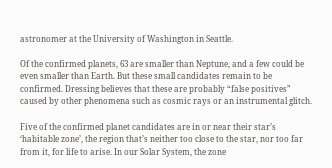astronomer at the University of Washington in Seattle.

Of the confirmed planets, 63 are smaller than Neptune, and a few could be even smaller than Earth. But these small candidates remain to be confirmed. Dressing believes that these are probably “false positives” caused by other phenomena such as cosmic rays or an instrumental glitch.

Five of the confirmed planet candidates are in or near their star’s ‘habitable zone’, the region that’s neither too close to the star, nor too far from it, for life to arise. In our Solar System, the zone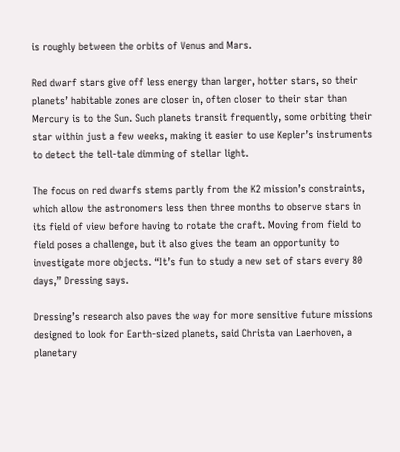is roughly between the orbits of Venus and Mars.

Red dwarf stars give off less energy than larger, hotter stars, so their planets’ habitable zones are closer in, often closer to their star than Mercury is to the Sun. Such planets transit frequently, some orbiting their star within just a few weeks, making it easier to use Kepler’s instruments to detect the tell-tale dimming of stellar light.

The focus on red dwarfs stems partly from the K2 mission’s constraints, which allow the astronomers less then three months to observe stars in its field of view before having to rotate the craft. Moving from field to field poses a challenge, but it also gives the team an opportunity to investigate more objects. “It’s fun to study a new set of stars every 80 days,” Dressing says.

Dressing’s research also paves the way for more sensitive future missions designed to look for Earth-sized planets, said Christa van Laerhoven, a planetary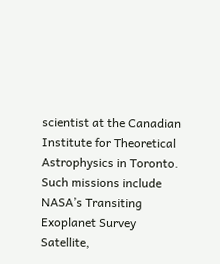scientist at the Canadian Institute for Theoretical Astrophysics in Toronto. Such missions include NASA’s Transiting Exoplanet Survey Satellite,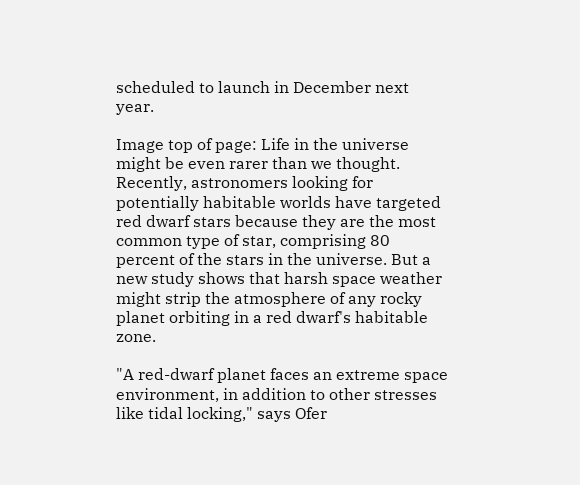scheduled to launch in December next year.

Image top of page: Life in the universe might be even rarer than we thought. Recently, astronomers looking for potentially habitable worlds have targeted red dwarf stars because they are the most common type of star, comprising 80 percent of the stars in the universe. But a new study shows that harsh space weather might strip the atmosphere of any rocky planet orbiting in a red dwarf's habitable zone.

"A red-dwarf planet faces an extreme space environment, in addition to other stresses like tidal locking," says Ofer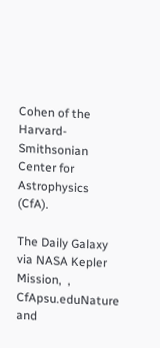Cohen of the Harvard-Smithsonian Center for Astrophysics (CfA).

The Daily Galaxy via NASA Kepler Mission,  , CfApsu.eduNature and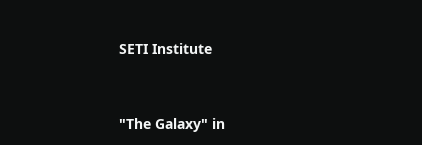SETI Institute



"The Galaxy" in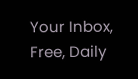Your Inbox, Free, Daily